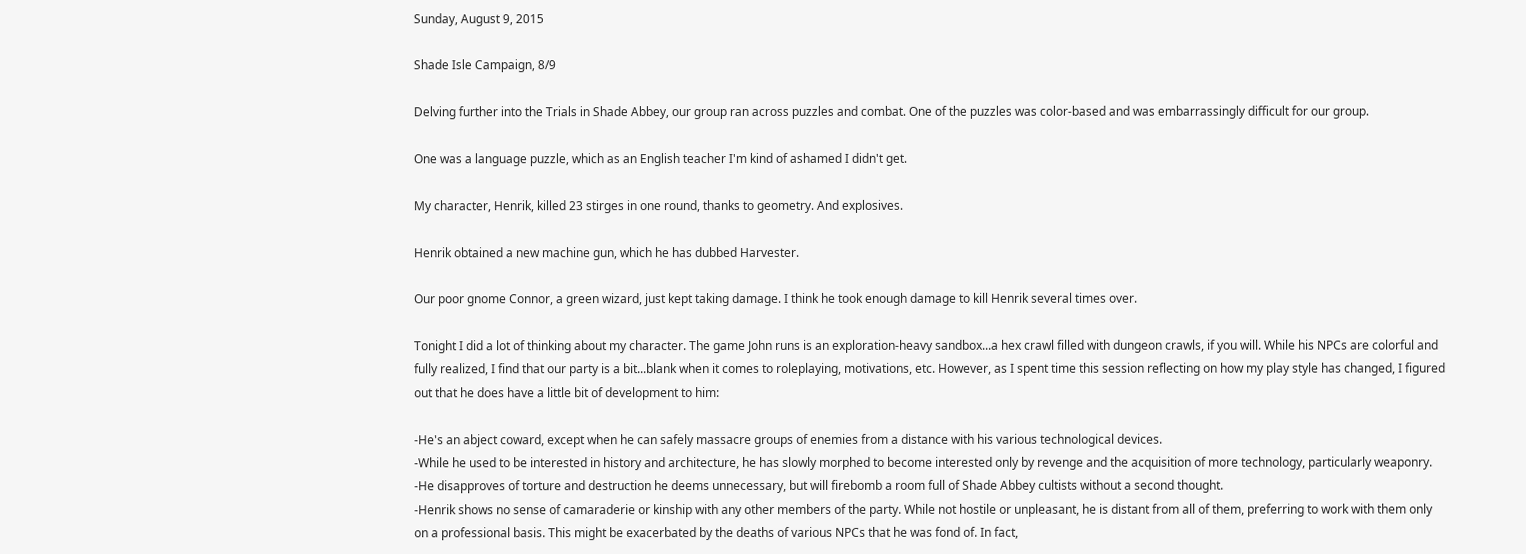Sunday, August 9, 2015

Shade Isle Campaign, 8/9

Delving further into the Trials in Shade Abbey, our group ran across puzzles and combat. One of the puzzles was color-based and was embarrassingly difficult for our group.

One was a language puzzle, which as an English teacher I'm kind of ashamed I didn't get.

My character, Henrik, killed 23 stirges in one round, thanks to geometry. And explosives.

Henrik obtained a new machine gun, which he has dubbed Harvester.

Our poor gnome Connor, a green wizard, just kept taking damage. I think he took enough damage to kill Henrik several times over.

Tonight I did a lot of thinking about my character. The game John runs is an exploration-heavy sandbox...a hex crawl filled with dungeon crawls, if you will. While his NPCs are colorful and fully realized, I find that our party is a bit...blank when it comes to roleplaying, motivations, etc. However, as I spent time this session reflecting on how my play style has changed, I figured out that he does have a little bit of development to him:

-He's an abject coward, except when he can safely massacre groups of enemies from a distance with his various technological devices.
-While he used to be interested in history and architecture, he has slowly morphed to become interested only by revenge and the acquisition of more technology, particularly weaponry.
-He disapproves of torture and destruction he deems unnecessary, but will firebomb a room full of Shade Abbey cultists without a second thought.
-Henrik shows no sense of camaraderie or kinship with any other members of the party. While not hostile or unpleasant, he is distant from all of them, preferring to work with them only on a professional basis. This might be exacerbated by the deaths of various NPCs that he was fond of. In fact,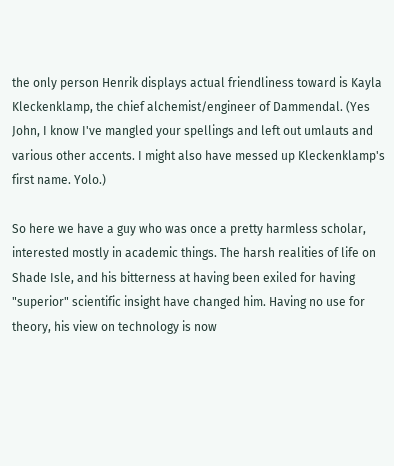the only person Henrik displays actual friendliness toward is Kayla Kleckenklamp, the chief alchemist/engineer of Dammendal. (Yes John, I know I've mangled your spellings and left out umlauts and various other accents. I might also have messed up Kleckenklamp's first name. Yolo.)

So here we have a guy who was once a pretty harmless scholar, interested mostly in academic things. The harsh realities of life on Shade Isle, and his bitterness at having been exiled for having "superior" scientific insight have changed him. Having no use for theory, his view on technology is now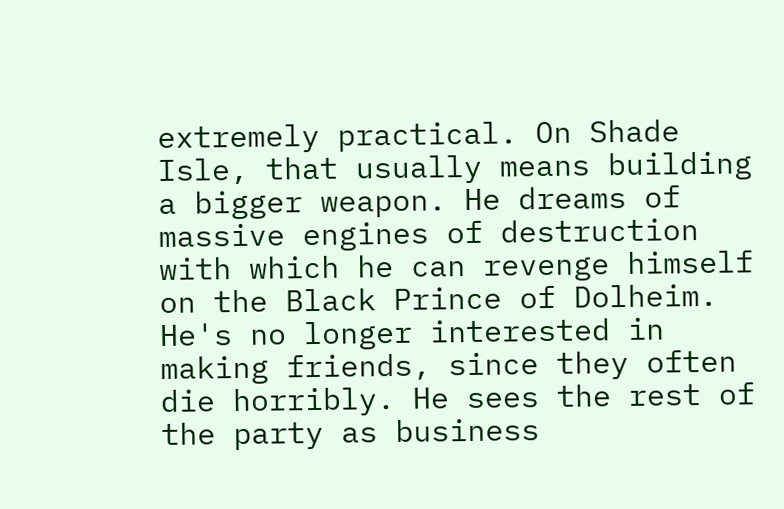extremely practical. On Shade Isle, that usually means building a bigger weapon. He dreams of massive engines of destruction with which he can revenge himself on the Black Prince of Dolheim. He's no longer interested in making friends, since they often die horribly. He sees the rest of the party as business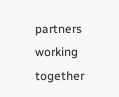partners working together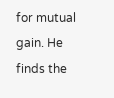for mutual gain. He finds the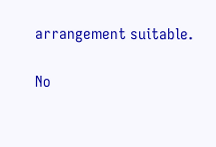arrangement suitable.

No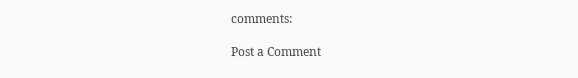comments:

Post a Comment